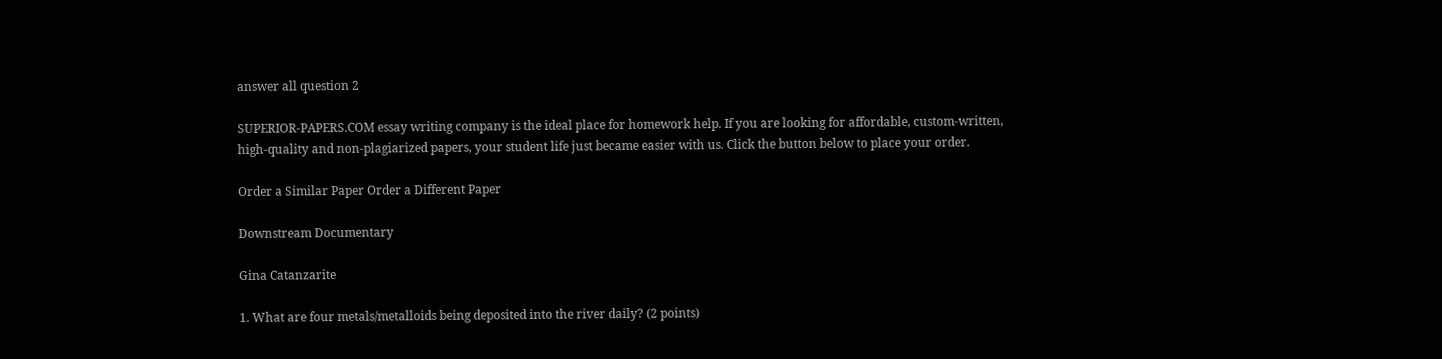answer all question 2

SUPERIOR-PAPERS.COM essay writing company is the ideal place for homework help. If you are looking for affordable, custom-written, high-quality and non-plagiarized papers, your student life just became easier with us. Click the button below to place your order.

Order a Similar Paper Order a Different Paper

Downstream Documentary

Gina Catanzarite

1. What are four metals/metalloids being deposited into the river daily? (2 points)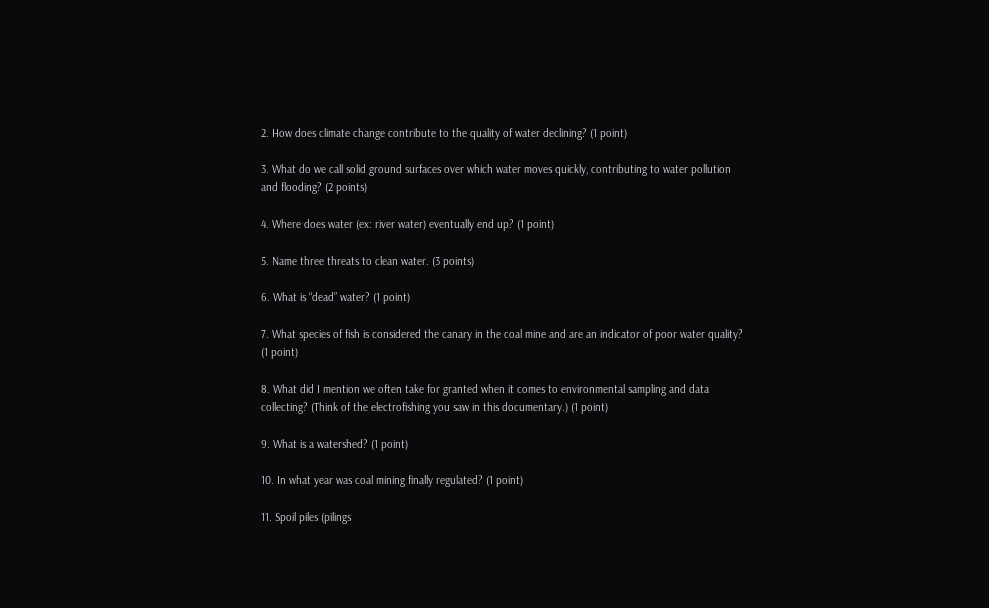2. How does climate change contribute to the quality of water declining? (1 point)

3. What do we call solid ground surfaces over which water moves quickly, contributing to water pollution and flooding? (2 points)

4. Where does water (ex: river water) eventually end up? (1 point)

5. Name three threats to clean water. (3 points)

6. What is “dead” water? (1 point)

7. What species of fish is considered the canary in the coal mine and are an indicator of poor water quality? (1 point)

8. What did I mention we often take for granted when it comes to environmental sampling and data collecting? (Think of the electrofishing you saw in this documentary.) (1 point)

9. What is a watershed? (1 point)

10. In what year was coal mining finally regulated? (1 point)

11. Spoil piles (pilings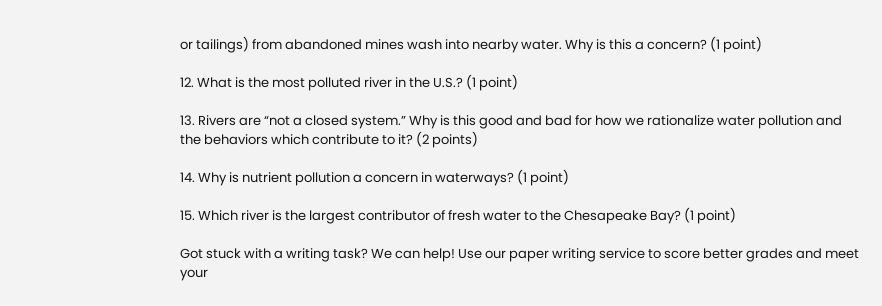or tailings) from abandoned mines wash into nearby water. Why is this a concern? (1 point)

12. What is the most polluted river in the U.S.? (1 point)

13. Rivers are “not a closed system.” Why is this good and bad for how we rationalize water pollution and the behaviors which contribute to it? (2 points)

14. Why is nutrient pollution a concern in waterways? (1 point)

15. Which river is the largest contributor of fresh water to the Chesapeake Bay? (1 point)

Got stuck with a writing task? We can help! Use our paper writing service to score better grades and meet your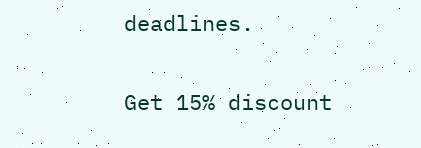deadlines.

Get 15% discount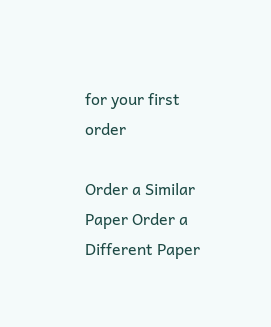for your first order

Order a Similar Paper Order a Different Paper